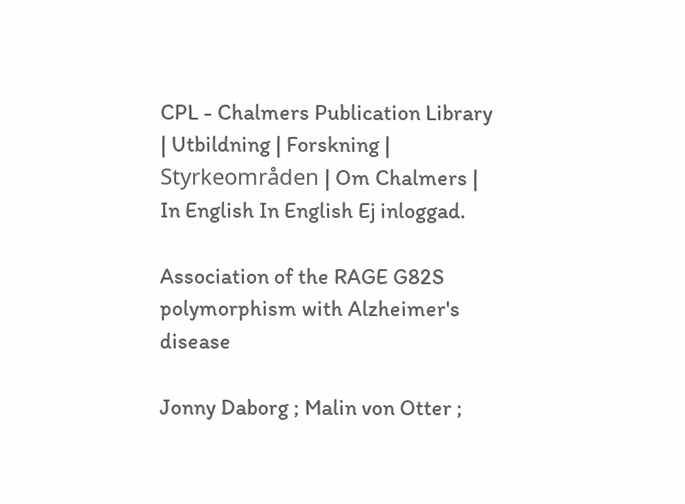CPL - Chalmers Publication Library
| Utbildning | Forskning | Styrkeområden | Om Chalmers | In English In English Ej inloggad.

Association of the RAGE G82S polymorphism with Alzheimer's disease

Jonny Daborg ; Malin von Otter ;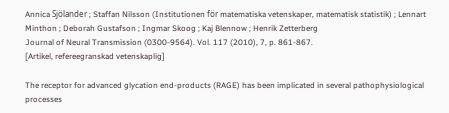Annica Sjölander ; Staffan Nilsson (Institutionen för matematiska vetenskaper, matematisk statistik) ; Lennart Minthon ; Deborah Gustafson ; Ingmar Skoog ; Kaj Blennow ; Henrik Zetterberg
Journal of Neural Transmission (0300-9564). Vol. 117 (2010), 7, p. 861-867.
[Artikel, refereegranskad vetenskaplig]

The receptor for advanced glycation end-products (RAGE) has been implicated in several pathophysiological processes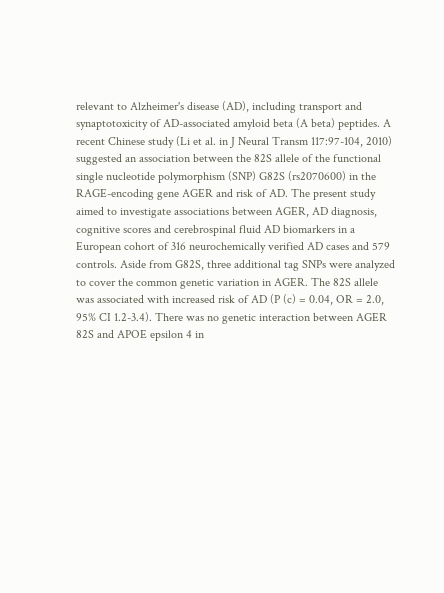relevant to Alzheimer's disease (AD), including transport and synaptotoxicity of AD-associated amyloid beta (A beta) peptides. A recent Chinese study (Li et al. in J Neural Transm 117:97-104, 2010) suggested an association between the 82S allele of the functional single nucleotide polymorphism (SNP) G82S (rs2070600) in the RAGE-encoding gene AGER and risk of AD. The present study aimed to investigate associations between AGER, AD diagnosis, cognitive scores and cerebrospinal fluid AD biomarkers in a European cohort of 316 neurochemically verified AD cases and 579 controls. Aside from G82S, three additional tag SNPs were analyzed to cover the common genetic variation in AGER. The 82S allele was associated with increased risk of AD (P (c) = 0.04, OR = 2.0, 95% CI 1.2-3.4). There was no genetic interaction between AGER 82S and APOE epsilon 4 in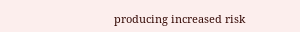producing increased risk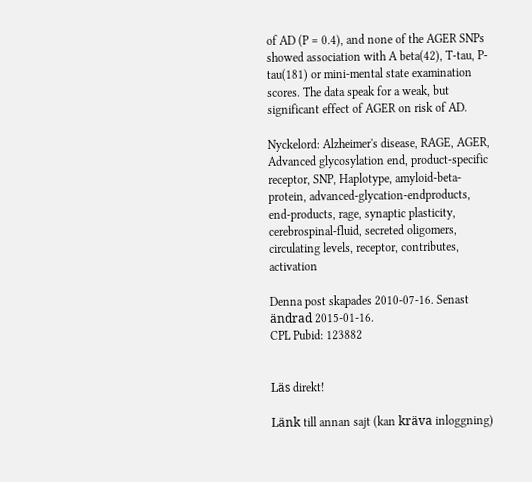of AD (P = 0.4), and none of the AGER SNPs showed association with A beta(42), T-tau, P-tau(181) or mini-mental state examination scores. The data speak for a weak, but significant effect of AGER on risk of AD.

Nyckelord: Alzheimer's disease, RAGE, AGER, Advanced glycosylation end, product-specific receptor, SNP, Haplotype, amyloid-beta-protein, advanced-glycation-endproducts, end-products, rage, synaptic plasticity, cerebrospinal-fluid, secreted oligomers, circulating levels, receptor, contributes, activation

Denna post skapades 2010-07-16. Senast ändrad 2015-01-16.
CPL Pubid: 123882


Läs direkt!

Länk till annan sajt (kan kräva inloggning)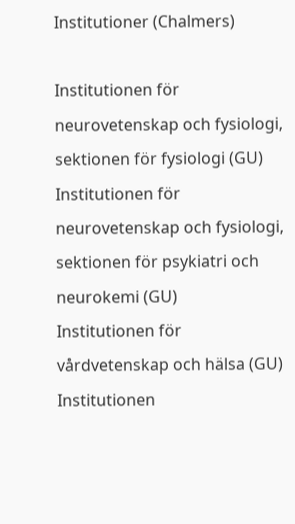Institutioner (Chalmers)

Institutionen för neurovetenskap och fysiologi, sektionen för fysiologi (GU)
Institutionen för neurovetenskap och fysiologi, sektionen för psykiatri och neurokemi (GU)
Institutionen för vårdvetenskap och hälsa (GU)
Institutionen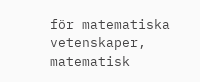för matematiska vetenskaper, matematisk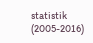statistik (2005-2016)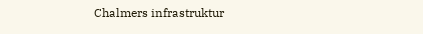Chalmers infrastruktur